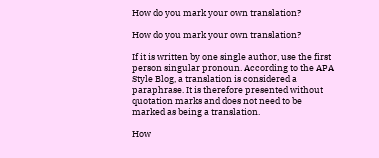How do you mark your own translation?

How do you mark your own translation?

If it is written by one single author, use the first person singular pronoun. According to the APA Style Blog, a translation is considered a paraphrase. It is therefore presented without quotation marks and does not need to be marked as being a translation.

How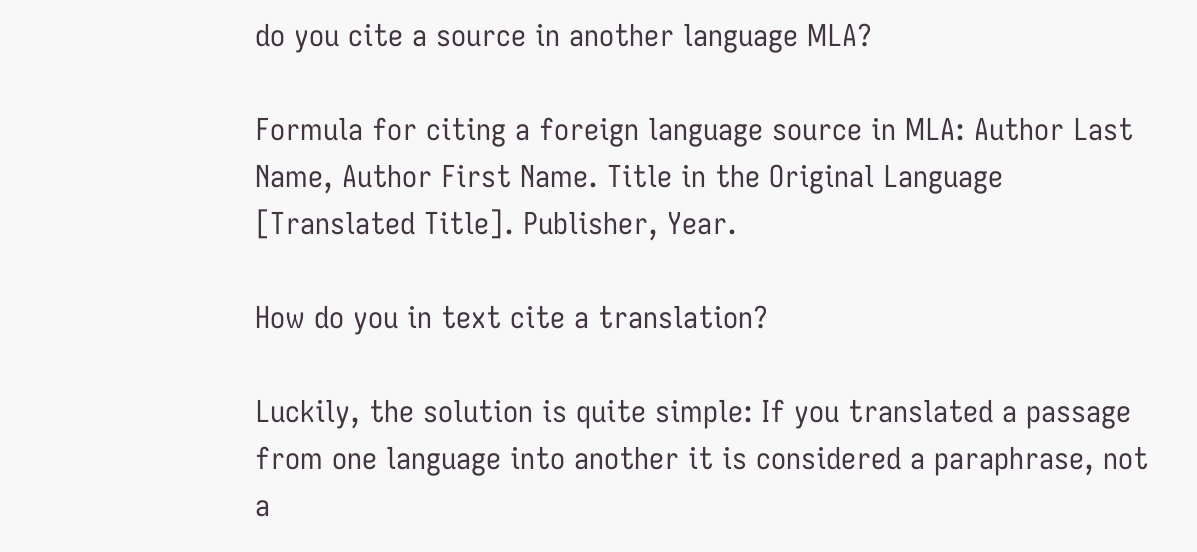do you cite a source in another language MLA?

Formula for citing a foreign language source in MLA: Author Last Name, Author First Name. Title in the Original Language [Translated Title]. Publisher, Year.

How do you in text cite a translation?

Luckily, the solution is quite simple: If you translated a passage from one language into another it is considered a paraphrase, not a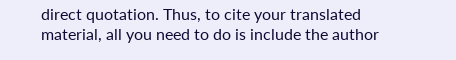direct quotation. Thus, to cite your translated material, all you need to do is include the author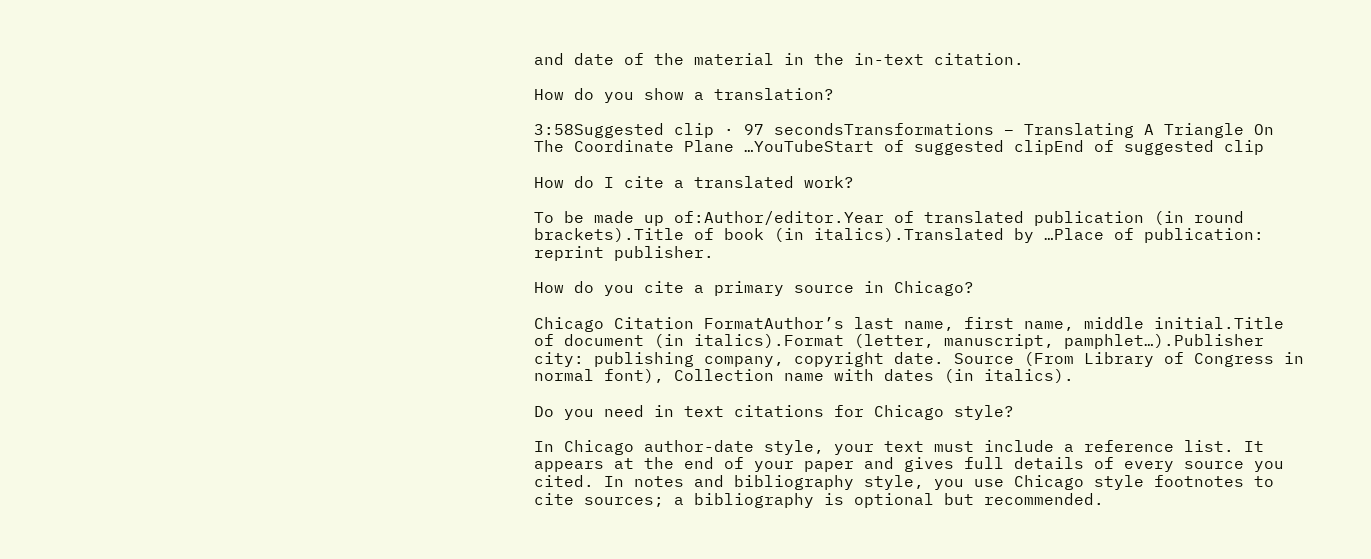and date of the material in the in-text citation.

How do you show a translation?

3:58Suggested clip · 97 secondsTransformations – Translating A Triangle On The Coordinate Plane …YouTubeStart of suggested clipEnd of suggested clip

How do I cite a translated work?

To be made up of:Author/editor.Year of translated publication (in round brackets).Title of book (in italics).Translated by …Place of publication: reprint publisher.

How do you cite a primary source in Chicago?

Chicago Citation FormatAuthor’s last name, first name, middle initial.Title of document (in italics).Format (letter, manuscript, pamphlet…).Publisher city: publishing company, copyright date. Source (From Library of Congress in normal font), Collection name with dates (in italics).

Do you need in text citations for Chicago style?

In Chicago author-date style, your text must include a reference list. It appears at the end of your paper and gives full details of every source you cited. In notes and bibliography style, you use Chicago style footnotes to cite sources; a bibliography is optional but recommended.